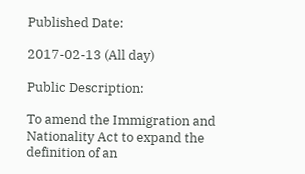Published Date:

2017-02-13 (All day)

Public Description:

To amend the Immigration and Nationality Act to expand the definition of an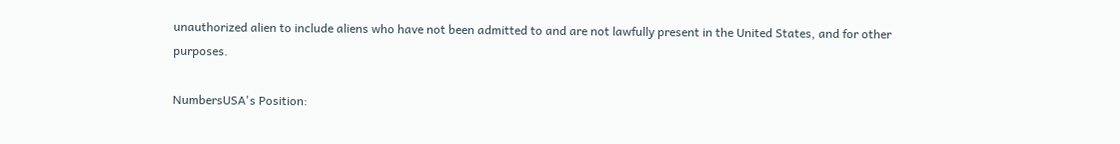unauthorized alien to include aliens who have not been admitted to and are not lawfully present in the United States, and for other purposes.

NumbersUSA's Position: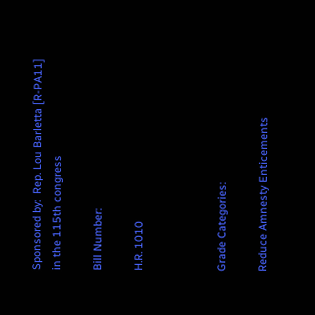Sponsored by:  Rep. Lou Barletta [R-PA11] in the 115th congress

Bill Number:

H.R. 1010



Grade Categories:

Reduce Amnesty Enticements